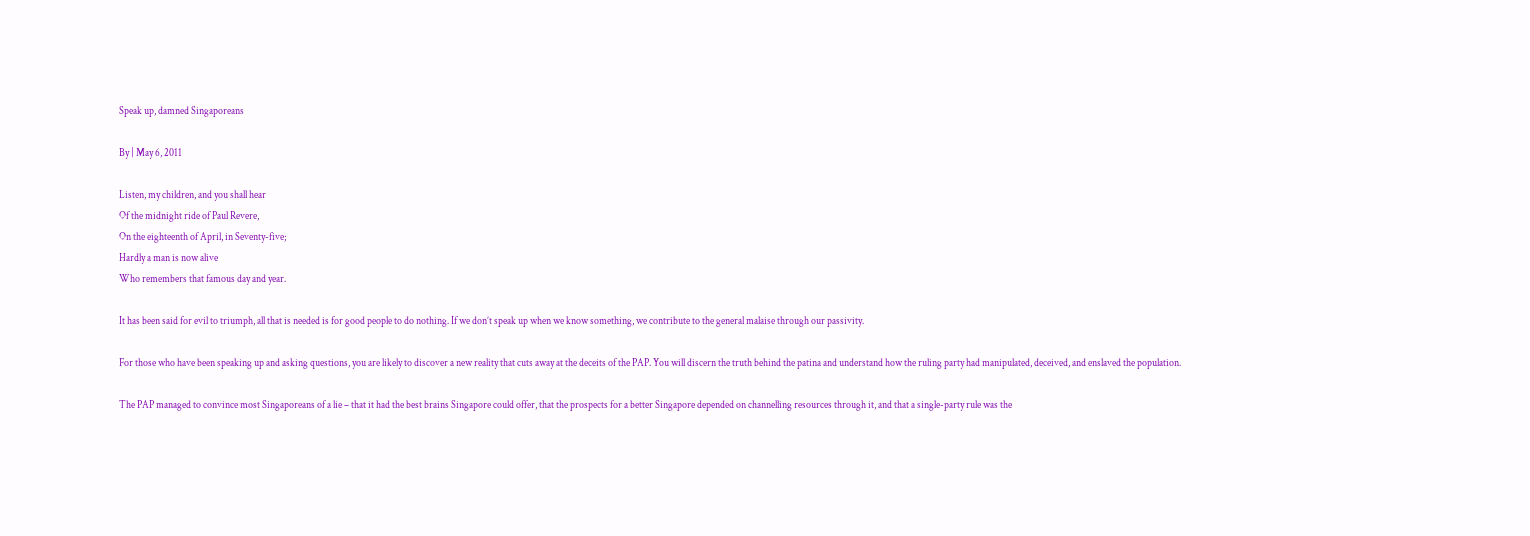Speak up, damned Singaporeans

By | May 6, 2011

Listen, my children, and you shall hear
Of the midnight ride of Paul Revere,
On the eighteenth of April, in Seventy-five;
Hardly a man is now alive
Who remembers that famous day and year.

It has been said for evil to triumph, all that is needed is for good people to do nothing. If we don’t speak up when we know something, we contribute to the general malaise through our passivity.

For those who have been speaking up and asking questions, you are likely to discover a new reality that cuts away at the deceits of the PAP. You will discern the truth behind the patina and understand how the ruling party had manipulated, deceived, and enslaved the population.

The PAP managed to convince most Singaporeans of a lie – that it had the best brains Singapore could offer, that the prospects for a better Singapore depended on channelling resources through it, and that a single-party rule was the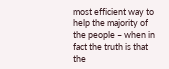most efficient way to help the majority of the people – when in fact the truth is that the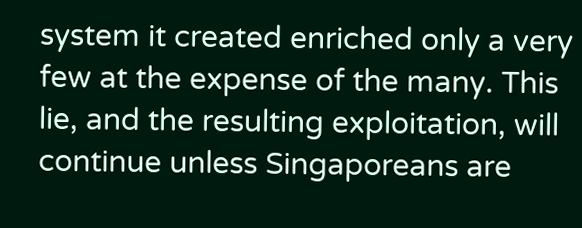system it created enriched only a very few at the expense of the many. This lie, and the resulting exploitation, will continue unless Singaporeans are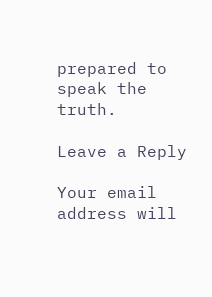prepared to speak the truth.

Leave a Reply

Your email address will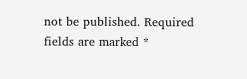not be published. Required fields are marked *